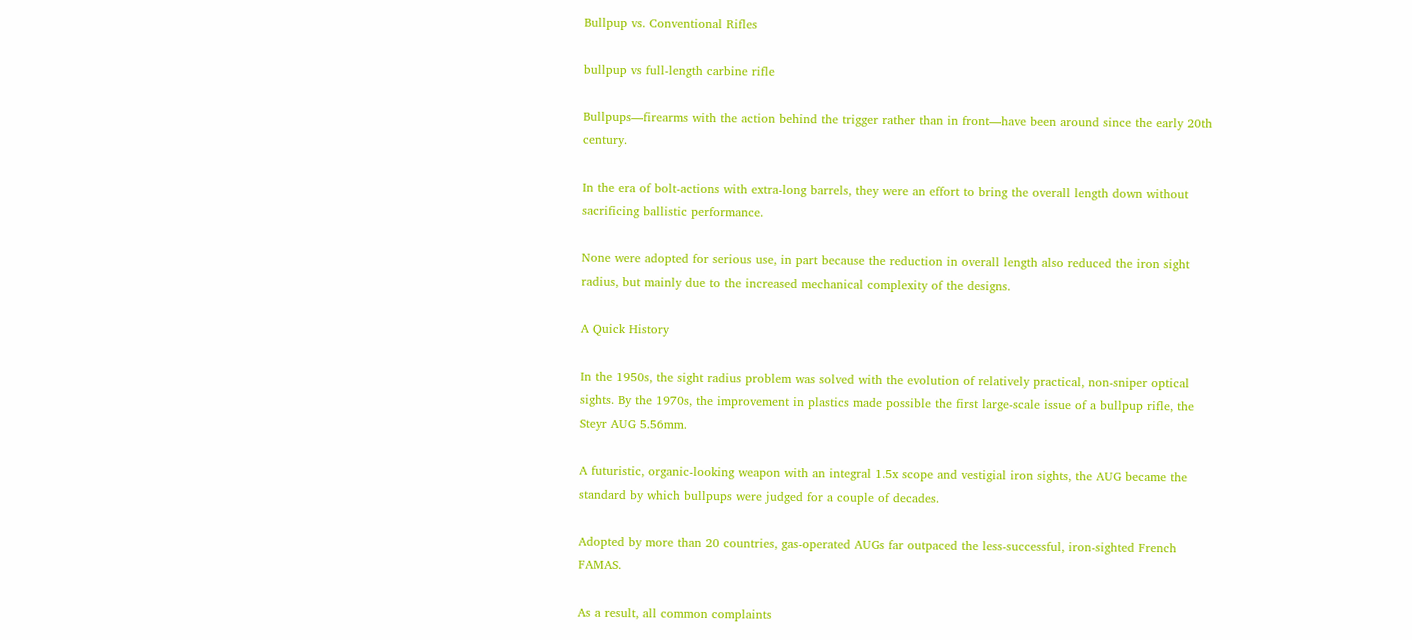Bullpup vs. Conventional Rifles

bullpup vs full-length carbine rifle

Bullpups—firearms with the action behind the trigger rather than in front—have been around since the early 20th century.

In the era of bolt-actions with extra-long barrels, they were an effort to bring the overall length down without sacrificing ballistic performance.

None were adopted for serious use, in part because the reduction in overall length also reduced the iron sight radius, but mainly due to the increased mechanical complexity of the designs.

A Quick History

In the 1950s, the sight radius problem was solved with the evolution of relatively practical, non-sniper optical sights. By the 1970s, the improvement in plastics made possible the first large-scale issue of a bullpup rifle, the Steyr AUG 5.56mm.

A futuristic, organic-looking weapon with an integral 1.5x scope and vestigial iron sights, the AUG became the standard by which bullpups were judged for a couple of decades.

Adopted by more than 20 countries, gas-operated AUGs far outpaced the less-successful, iron-sighted French FAMAS.

As a result, all common complaints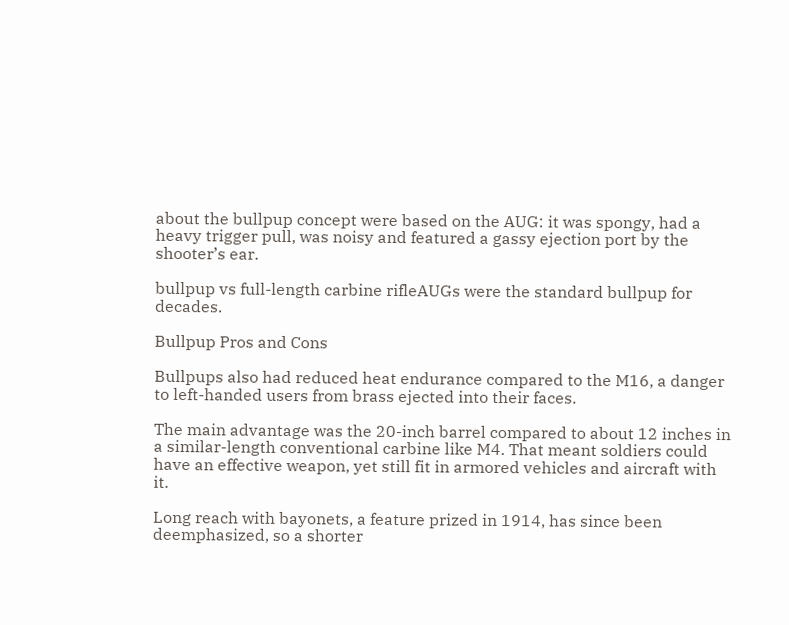about the bullpup concept were based on the AUG: it was spongy, had a heavy trigger pull, was noisy and featured a gassy ejection port by the shooter’s ear.

bullpup vs full-length carbine rifleAUGs were the standard bullpup for decades.

Bullpup Pros and Cons

Bullpups also had reduced heat endurance compared to the M16, a danger to left-handed users from brass ejected into their faces.

The main advantage was the 20-inch barrel compared to about 12 inches in a similar-length conventional carbine like M4. That meant soldiers could have an effective weapon, yet still fit in armored vehicles and aircraft with it.

Long reach with bayonets, a feature prized in 1914, has since been deemphasized, so a shorter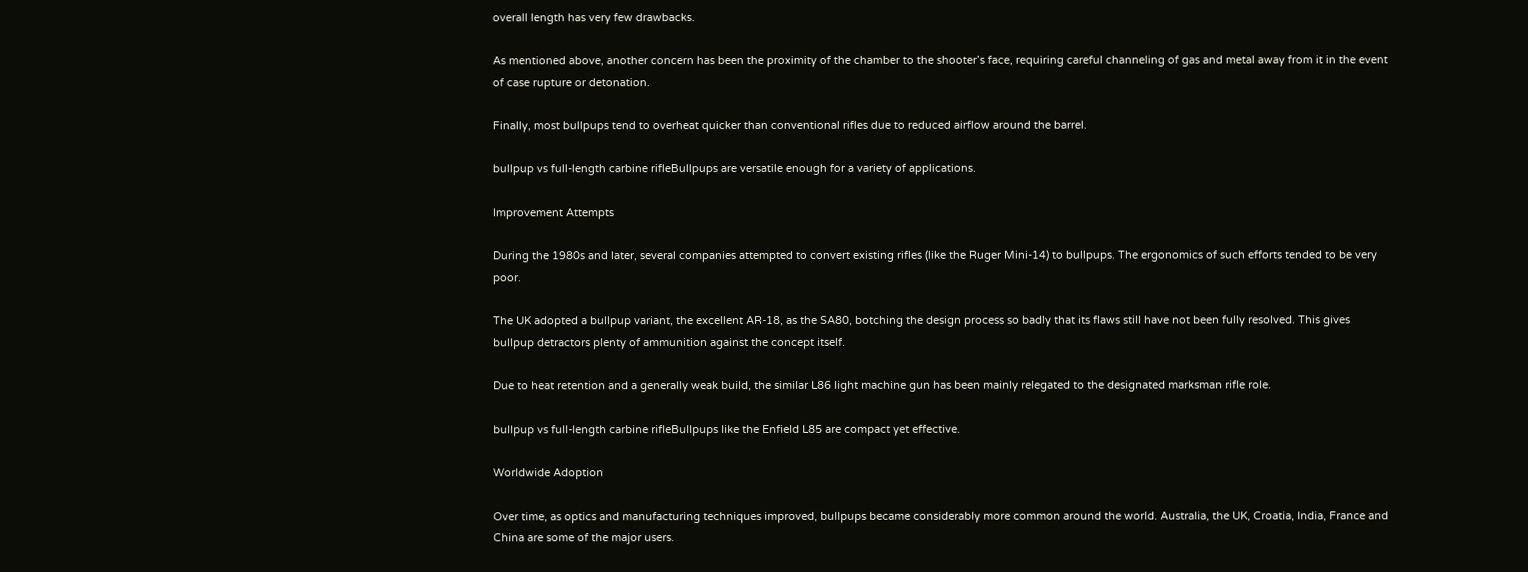overall length has very few drawbacks.

As mentioned above, another concern has been the proximity of the chamber to the shooter’s face, requiring careful channeling of gas and metal away from it in the event of case rupture or detonation.

Finally, most bullpups tend to overheat quicker than conventional rifles due to reduced airflow around the barrel.

bullpup vs full-length carbine rifleBullpups are versatile enough for a variety of applications.

Improvement Attempts

During the 1980s and later, several companies attempted to convert existing rifles (like the Ruger Mini-14) to bullpups. The ergonomics of such efforts tended to be very poor.

The UK adopted a bullpup variant, the excellent AR-18, as the SA80, botching the design process so badly that its flaws still have not been fully resolved. This gives bullpup detractors plenty of ammunition against the concept itself.

Due to heat retention and a generally weak build, the similar L86 light machine gun has been mainly relegated to the designated marksman rifle role.

bullpup vs full-length carbine rifleBullpups like the Enfield L85 are compact yet effective.

Worldwide Adoption

Over time, as optics and manufacturing techniques improved, bullpups became considerably more common around the world. Australia, the UK, Croatia, India, France and China are some of the major users.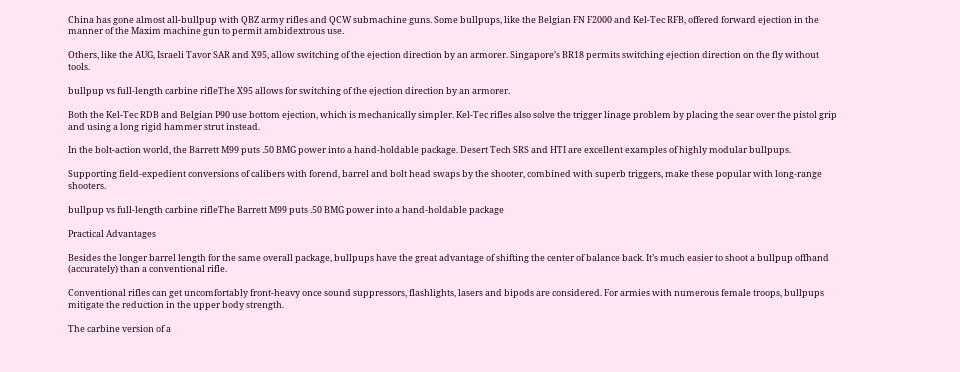China has gone almost all-bullpup with QBZ army rifles and QCW submachine guns. Some bullpups, like the Belgian FN F2000 and Kel-Tec RFB, offered forward ejection in the manner of the Maxim machine gun to permit ambidextrous use.

Others, like the AUG, Israeli Tavor SAR and X95, allow switching of the ejection direction by an armorer. Singapore’s BR18 permits switching ejection direction on the fly without tools.

bullpup vs full-length carbine rifleThe X95 allows for switching of the ejection direction by an armorer.

Both the Kel-Tec RDB and Belgian P90 use bottom ejection, which is mechanically simpler. Kel-Tec rifles also solve the trigger linage problem by placing the sear over the pistol grip and using a long rigid hammer strut instead.

In the bolt-action world, the Barrett M99 puts .50 BMG power into a hand-holdable package. Desert Tech SRS and HTI are excellent examples of highly modular bullpups.

Supporting field-expedient conversions of calibers with forend, barrel and bolt head swaps by the shooter, combined with superb triggers, make these popular with long-range shooters.

bullpup vs full-length carbine rifleThe Barrett M99 puts .50 BMG power into a hand-holdable package

Practical Advantages

Besides the longer barrel length for the same overall package, bullpups have the great advantage of shifting the center of balance back. It’s much easier to shoot a bullpup offhand (accurately) than a conventional rifle.

Conventional rifles can get uncomfortably front-heavy once sound suppressors, flashlights, lasers and bipods are considered. For armies with numerous female troops, bullpups mitigate the reduction in the upper body strength.

The carbine version of a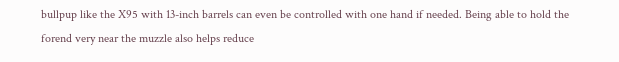bullpup like the X95 with 13-inch barrels can even be controlled with one hand if needed. Being able to hold the forend very near the muzzle also helps reduce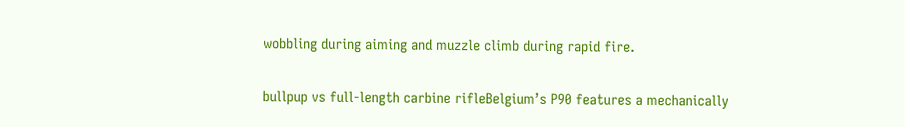wobbling during aiming and muzzle climb during rapid fire.

bullpup vs full-length carbine rifleBelgium’s P90 features a mechanically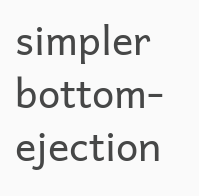simpler bottom-ejection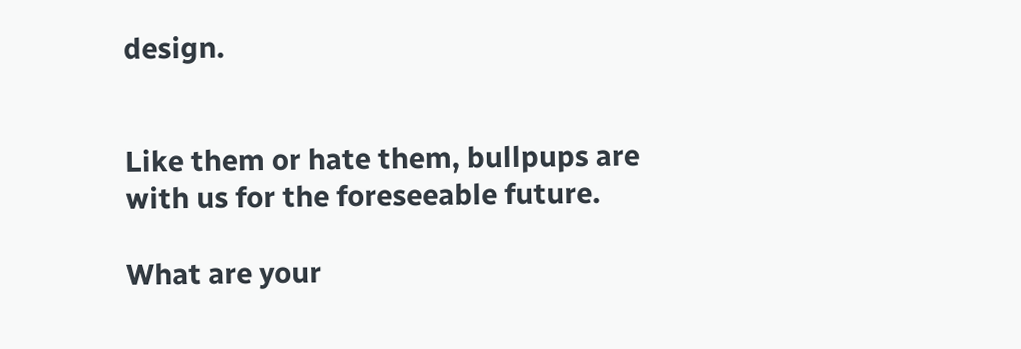design.


Like them or hate them, bullpups are with us for the foreseeable future.

What are your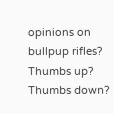opinions on bullpup rifles? Thumbs up? Thumbs down?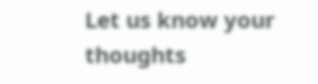Let us know your thoughts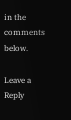in the comments below.

Leave a Reply